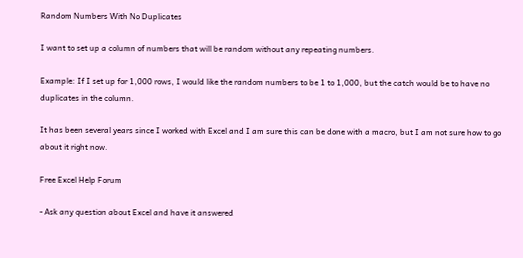Random Numbers With No Duplicates

I want to set up a column of numbers that will be random without any repeating numbers.

Example: If I set up for 1,000 rows, I would like the random numbers to be 1 to 1,000, but the catch would be to have no duplicates in the column.

It has been several years since I worked with Excel and I am sure this can be done with a macro, but I am not sure how to go about it right now.

Free Excel Help Forum

- Ask any question about Excel and have it answered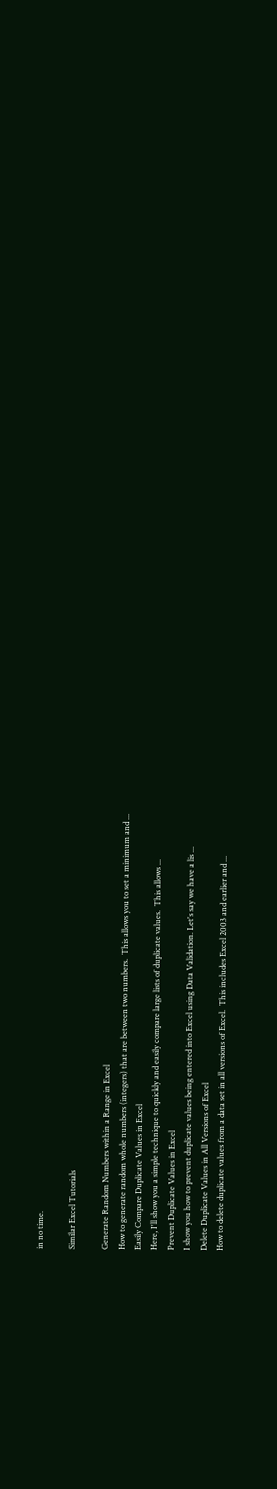in no time.

Similar Excel Tutorials

Generate Random Numbers within a Range in Excel
How to generate random whole numbers (integers) that are between two numbers.  This allows you to set a minimum and ...
Easily Compare Duplicate Values in Excel
Here, I'll show you a simple technique to quickly and easily compare large lists of duplicate values.  This allows ...
Prevent Duplicate Values in Excel
I show you how to prevent duplicate values being entered into Excel using Data Validation. Let's say we have a lis ...
Delete Duplicate Values in All Versions of Excel
How to delete duplicate values from a data set in all versions of Excel.  This includes Excel 2003 and earlier and ...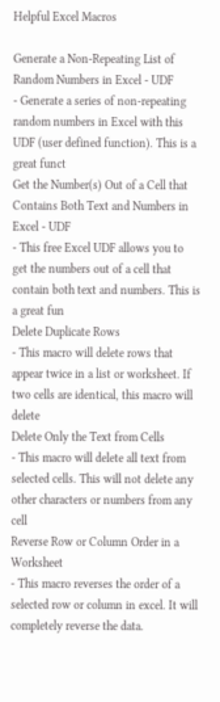Helpful Excel Macros

Generate a Non-Repeating List of Random Numbers in Excel - UDF
- Generate a series of non-repeating random numbers in Excel with this UDF (user defined function). This is a great funct
Get the Number(s) Out of a Cell that Contains Both Text and Numbers in Excel - UDF
- This free Excel UDF allows you to get the numbers out of a cell that contain both text and numbers. This is a great fun
Delete Duplicate Rows
- This macro will delete rows that appear twice in a list or worksheet. If two cells are identical, this macro will delete
Delete Only the Text from Cells
- This macro will delete all text from selected cells. This will not delete any other characters or numbers from any cell
Reverse Row or Column Order in a Worksheet
- This macro reverses the order of a selected row or column in excel. It will completely reverse the data.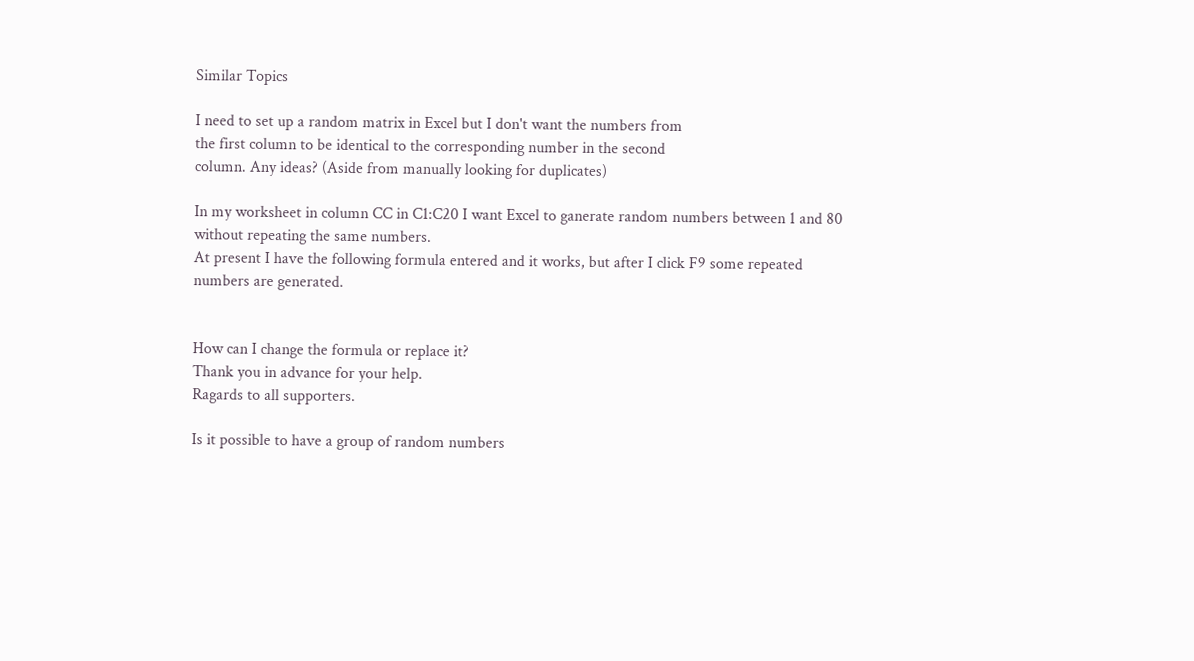Similar Topics

I need to set up a random matrix in Excel but I don't want the numbers from
the first column to be identical to the corresponding number in the second
column. Any ideas? (Aside from manually looking for duplicates)

In my worksheet in column CC in C1:C20 I want Excel to ganerate random numbers between 1 and 80 without repeating the same numbers.
At present I have the following formula entered and it works, but after I click F9 some repeated numbers are generated.


How can I change the formula or replace it?
Thank you in advance for your help.
Ragards to all supporters.

Is it possible to have a group of random numbers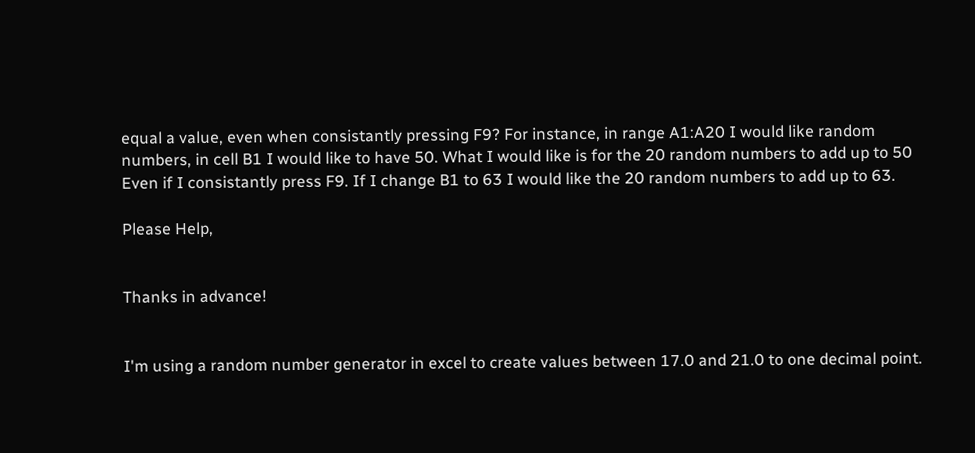equal a value, even when consistantly pressing F9? For instance, in range A1:A20 I would like random numbers, in cell B1 I would like to have 50. What I would like is for the 20 random numbers to add up to 50 Even if I consistantly press F9. If I change B1 to 63 I would like the 20 random numbers to add up to 63.

Please Help,


Thanks in advance!


I'm using a random number generator in excel to create values between 17.0 and 21.0 to one decimal point.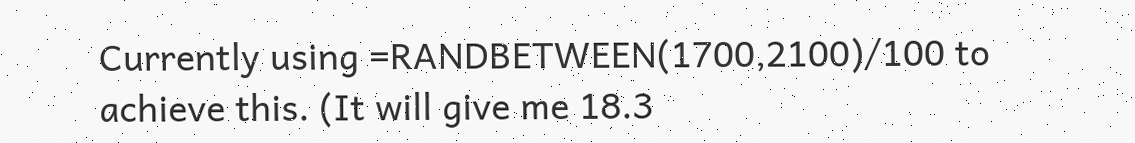Currently using =RANDBETWEEN(1700,2100)/100 to achieve this. (It will give me 18.3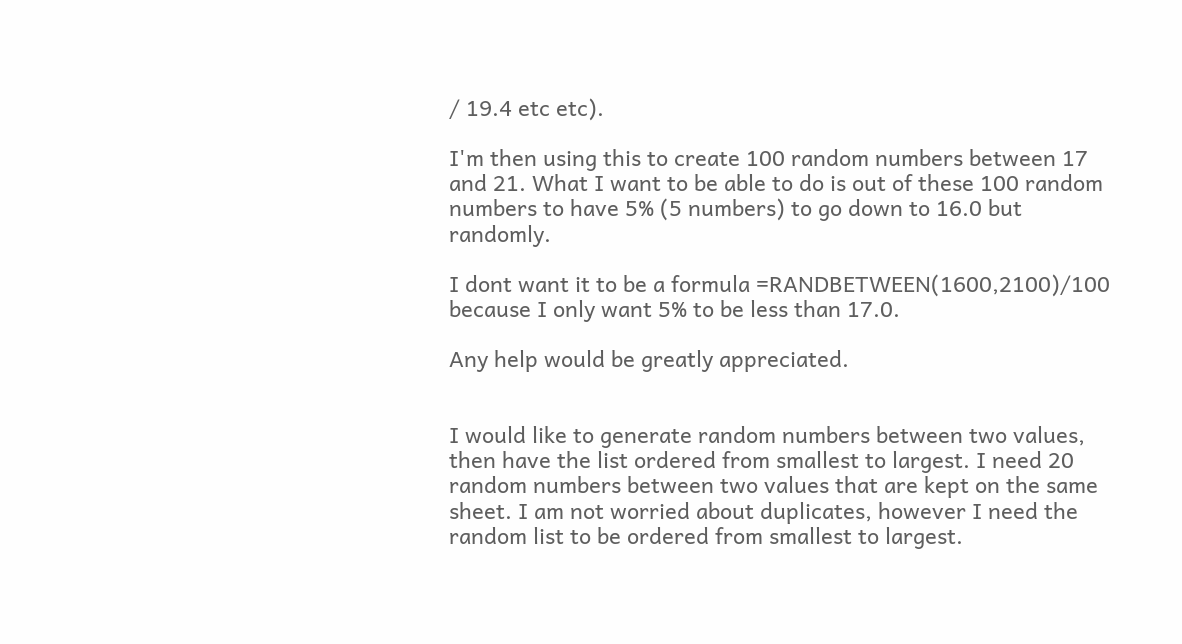/ 19.4 etc etc).

I'm then using this to create 100 random numbers between 17 and 21. What I want to be able to do is out of these 100 random numbers to have 5% (5 numbers) to go down to 16.0 but randomly.

I dont want it to be a formula =RANDBETWEEN(1600,2100)/100 because I only want 5% to be less than 17.0.

Any help would be greatly appreciated.


I would like to generate random numbers between two values, then have the list ordered from smallest to largest. I need 20 random numbers between two values that are kept on the same sheet. I am not worried about duplicates, however I need the random list to be ordered from smallest to largest.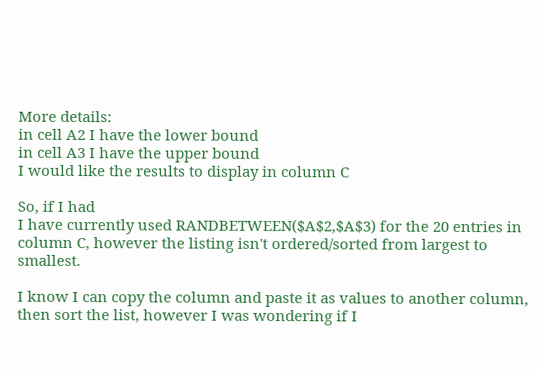More details:
in cell A2 I have the lower bound
in cell A3 I have the upper bound
I would like the results to display in column C

So, if I had
I have currently used RANDBETWEEN($A$2,$A$3) for the 20 entries in column C, however the listing isn't ordered/sorted from largest to smallest.

I know I can copy the column and paste it as values to another column, then sort the list, however I was wondering if I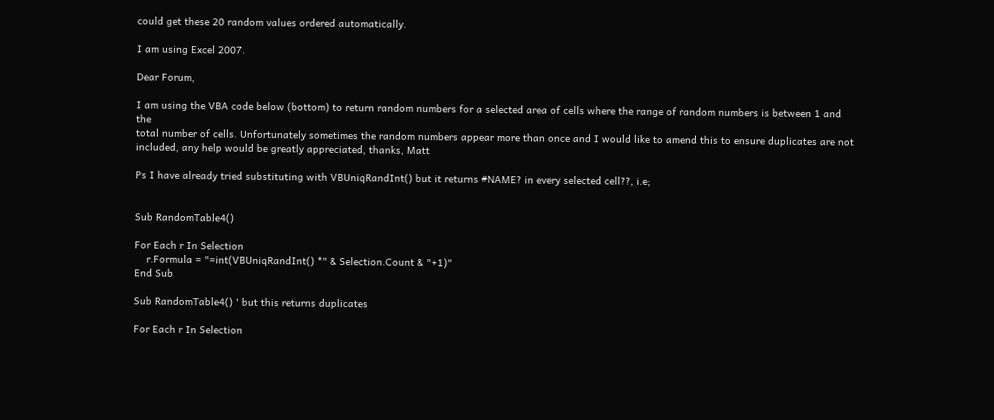could get these 20 random values ordered automatically.

I am using Excel 2007.

Dear Forum,

I am using the VBA code below (bottom) to return random numbers for a selected area of cells where the range of random numbers is between 1 and the
total number of cells. Unfortunately sometimes the random numbers appear more than once and I would like to amend this to ensure duplicates are not included, any help would be greatly appreciated, thanks, Matt

Ps I have already tried substituting with VBUniqRandInt() but it returns #NAME? in every selected cell??, i.e;


Sub RandomTable4()

For Each r In Selection
    r.Formula = "=int(VBUniqRandInt() *" & Selection.Count & "+1)"
End Sub

Sub RandomTable4() ' but this returns duplicates

For Each r In Selection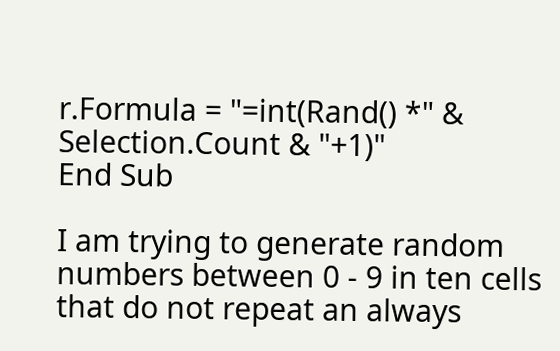r.Formula = "=int(Rand() *" & Selection.Count & "+1)"
End Sub

I am trying to generate random numbers between 0 - 9 in ten cells that do not repeat an always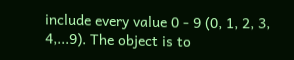include every value 0 - 9 (0, 1, 2, 3, 4,...9). The object is to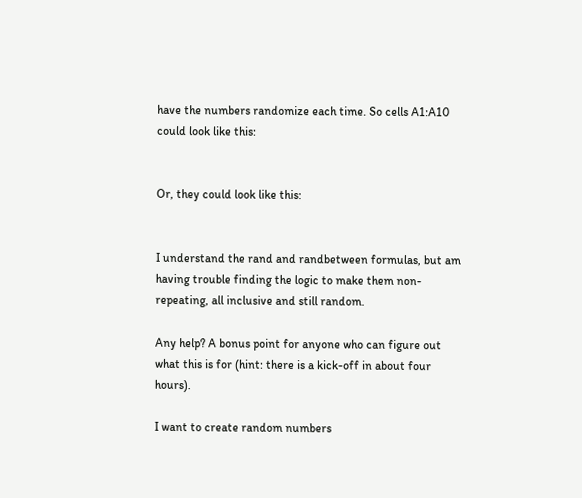have the numbers randomize each time. So cells A1:A10 could look like this:


Or, they could look like this:


I understand the rand and randbetween formulas, but am having trouble finding the logic to make them non-repeating, all inclusive and still random.

Any help? A bonus point for anyone who can figure out what this is for (hint: there is a kick-off in about four hours).

I want to create random numbers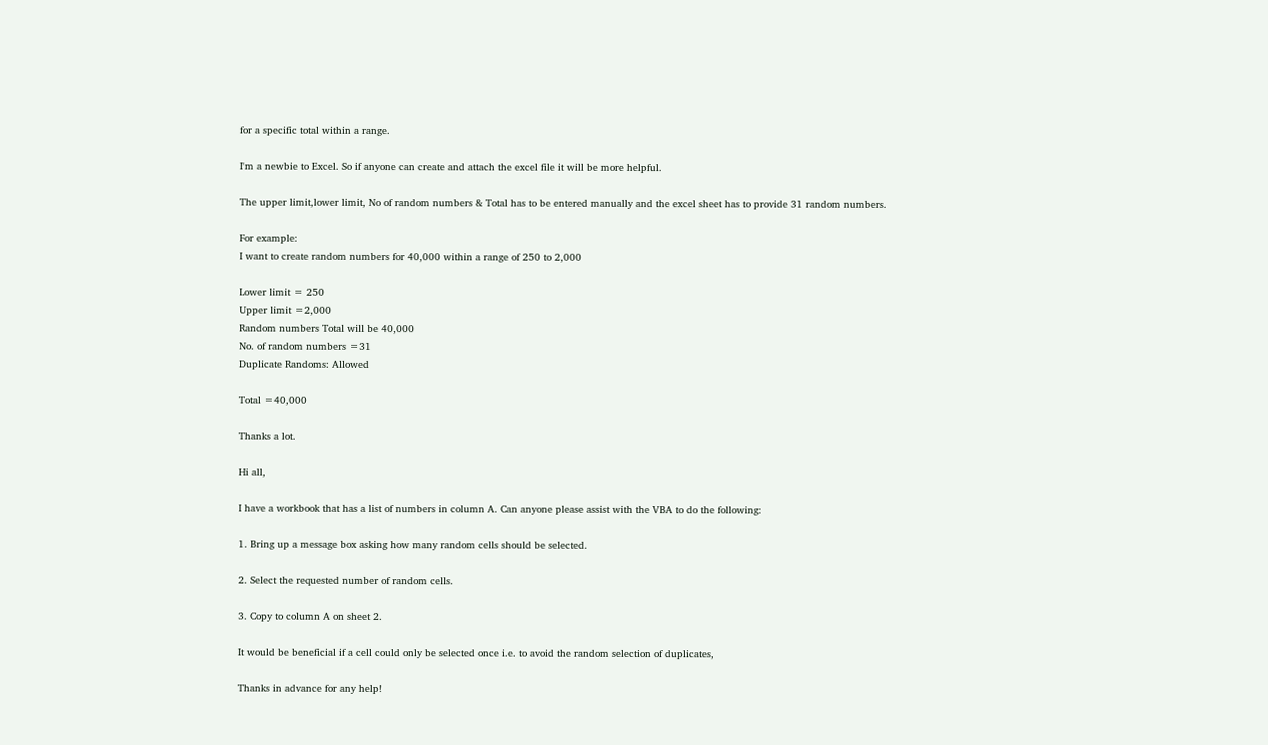for a specific total within a range.

I'm a newbie to Excel. So if anyone can create and attach the excel file it will be more helpful.

The upper limit,lower limit, No of random numbers & Total has to be entered manually and the excel sheet has to provide 31 random numbers.

For example:
I want to create random numbers for 40,000 within a range of 250 to 2,000

Lower limit = 250
Upper limit =2,000
Random numbers Total will be 40,000
No. of random numbers =31
Duplicate Randoms: Allowed

Total =40,000

Thanks a lot.

Hi all,

I have a workbook that has a list of numbers in column A. Can anyone please assist with the VBA to do the following:

1. Bring up a message box asking how many random cells should be selected.

2. Select the requested number of random cells.

3. Copy to column A on sheet 2.

It would be beneficial if a cell could only be selected once i.e. to avoid the random selection of duplicates,

Thanks in advance for any help!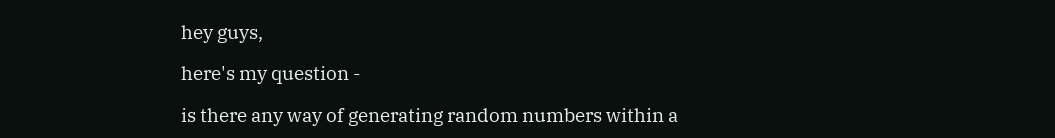hey guys,

here's my question -

is there any way of generating random numbers within a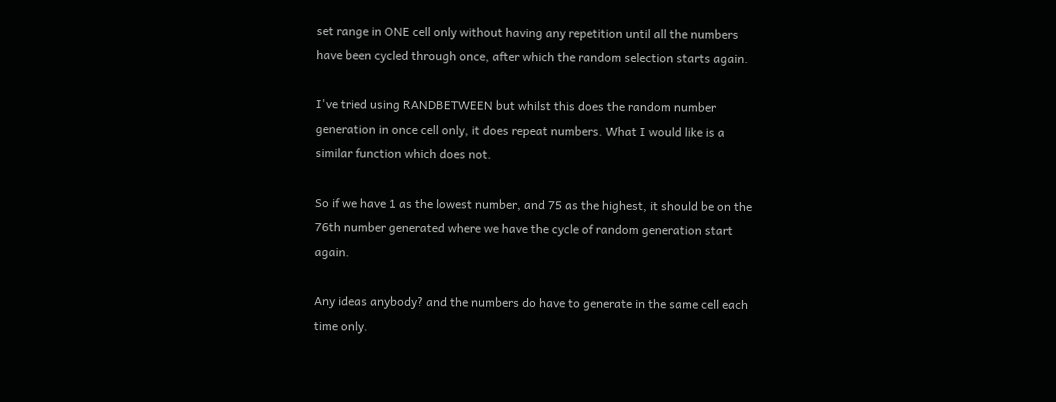set range in ONE cell only without having any repetition until all the numbers have been cycled through once, after which the random selection starts again.

I've tried using RANDBETWEEN but whilst this does the random number generation in once cell only, it does repeat numbers. What I would like is a similar function which does not.

So if we have 1 as the lowest number, and 75 as the highest, it should be on the 76th number generated where we have the cycle of random generation start again.

Any ideas anybody? and the numbers do have to generate in the same cell each time only.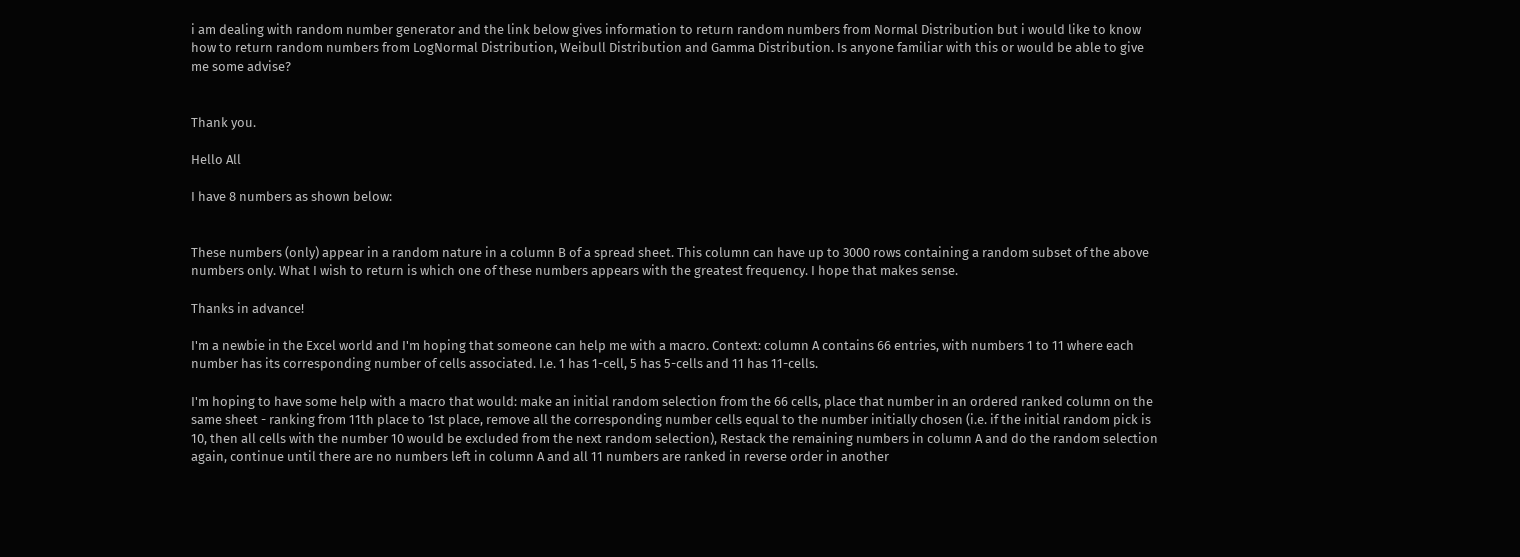i am dealing with random number generator and the link below gives information to return random numbers from Normal Distribution but i would like to know how to return random numbers from LogNormal Distribution, Weibull Distribution and Gamma Distribution. Is anyone familiar with this or would be able to give me some advise?


Thank you.

Hello All

I have 8 numbers as shown below:


These numbers (only) appear in a random nature in a column B of a spread sheet. This column can have up to 3000 rows containing a random subset of the above numbers only. What I wish to return is which one of these numbers appears with the greatest frequency. I hope that makes sense.

Thanks in advance!

I'm a newbie in the Excel world and I'm hoping that someone can help me with a macro. Context: column A contains 66 entries, with numbers 1 to 11 where each number has its corresponding number of cells associated. I.e. 1 has 1-cell, 5 has 5-cells and 11 has 11-cells.

I'm hoping to have some help with a macro that would: make an initial random selection from the 66 cells, place that number in an ordered ranked column on the same sheet - ranking from 11th place to 1st place, remove all the corresponding number cells equal to the number initially chosen (i.e. if the initial random pick is 10, then all cells with the number 10 would be excluded from the next random selection), Restack the remaining numbers in column A and do the random selection again, continue until there are no numbers left in column A and all 11 numbers are ranked in reverse order in another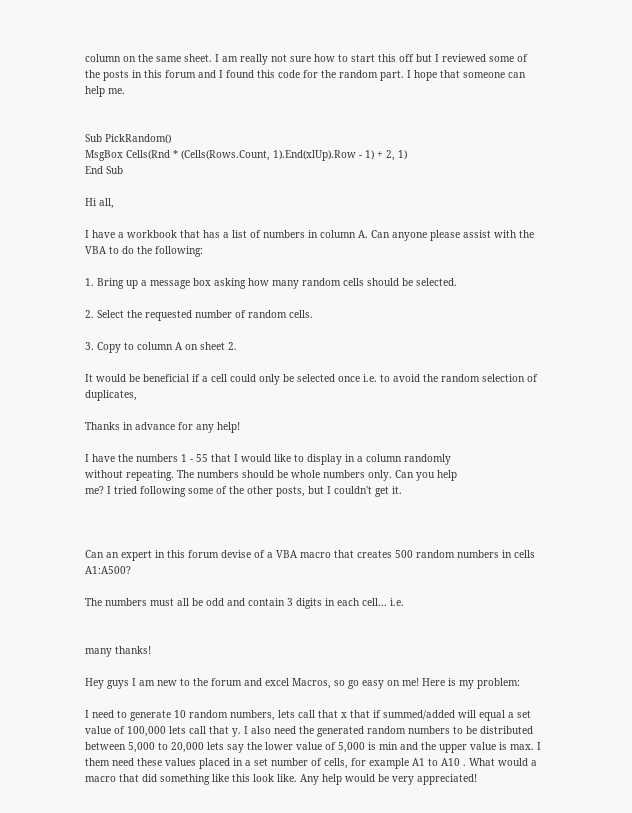column on the same sheet. I am really not sure how to start this off but I reviewed some of the posts in this forum and I found this code for the random part. I hope that someone can help me.


Sub PickRandom()
MsgBox Cells(Rnd * (Cells(Rows.Count, 1).End(xlUp).Row - 1) + 2, 1)
End Sub

Hi all,

I have a workbook that has a list of numbers in column A. Can anyone please assist with the VBA to do the following:

1. Bring up a message box asking how many random cells should be selected.

2. Select the requested number of random cells.

3. Copy to column A on sheet 2.

It would be beneficial if a cell could only be selected once i.e. to avoid the random selection of duplicates,

Thanks in advance for any help!

I have the numbers 1 - 55 that I would like to display in a column randomly
without repeating. The numbers should be whole numbers only. Can you help
me? I tried following some of the other posts, but I couldn't get it.



Can an expert in this forum devise of a VBA macro that creates 500 random numbers in cells A1:A500?

The numbers must all be odd and contain 3 digits in each cell... i.e.


many thanks!

Hey guys I am new to the forum and excel Macros, so go easy on me! Here is my problem:

I need to generate 10 random numbers, lets call that x that if summed/added will equal a set value of 100,000 lets call that y. I also need the generated random numbers to be distributed between 5,000 to 20,000 lets say the lower value of 5,000 is min and the upper value is max. I them need these values placed in a set number of cells, for example A1 to A10 . What would a macro that did something like this look like. Any help would be very appreciated!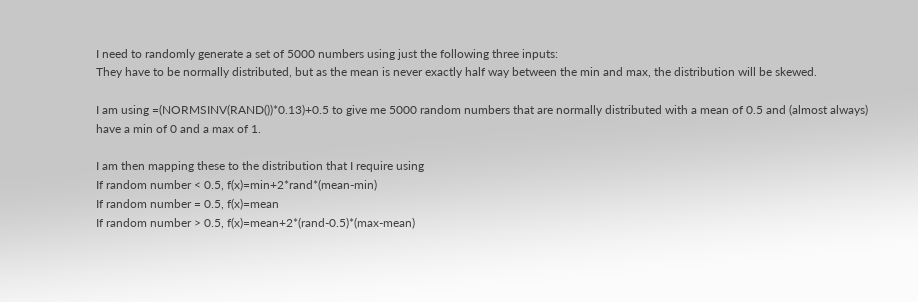I need to randomly generate a set of 5000 numbers using just the following three inputs:
They have to be normally distributed, but as the mean is never exactly half way between the min and max, the distribution will be skewed.

I am using =(NORMSINV(RAND())*0.13)+0.5 to give me 5000 random numbers that are normally distributed with a mean of 0.5 and (almost always) have a min of 0 and a max of 1.

I am then mapping these to the distribution that I require using
If random number < 0.5, f(x)=min+2*rand*(mean-min)
If random number = 0.5, f(x)=mean
If random number > 0.5, f(x)=mean+2*(rand-0.5)*(max-mean)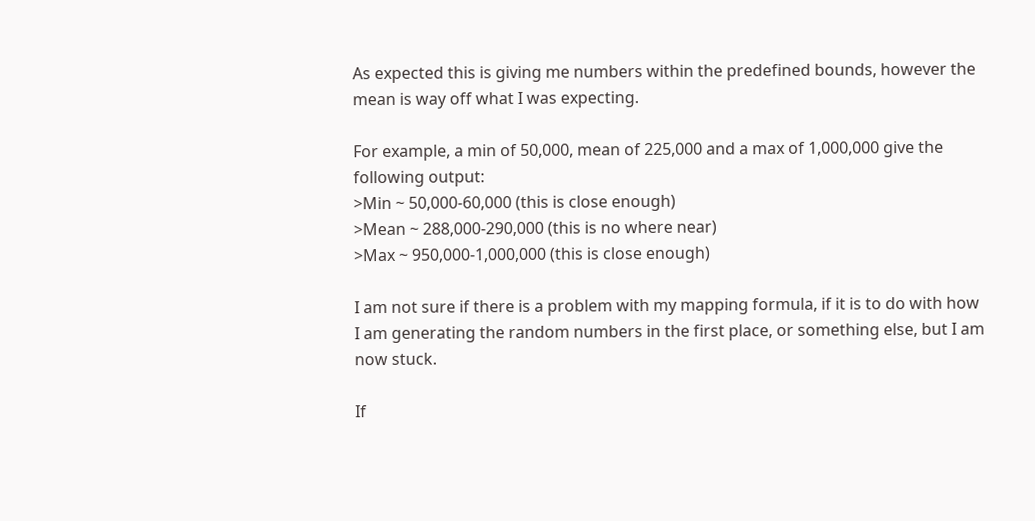As expected this is giving me numbers within the predefined bounds, however the mean is way off what I was expecting.

For example, a min of 50,000, mean of 225,000 and a max of 1,000,000 give the following output:
>Min ~ 50,000-60,000 (this is close enough)
>Mean ~ 288,000-290,000 (this is no where near)
>Max ~ 950,000-1,000,000 (this is close enough)

I am not sure if there is a problem with my mapping formula, if it is to do with how I am generating the random numbers in the first place, or something else, but I am now stuck.

If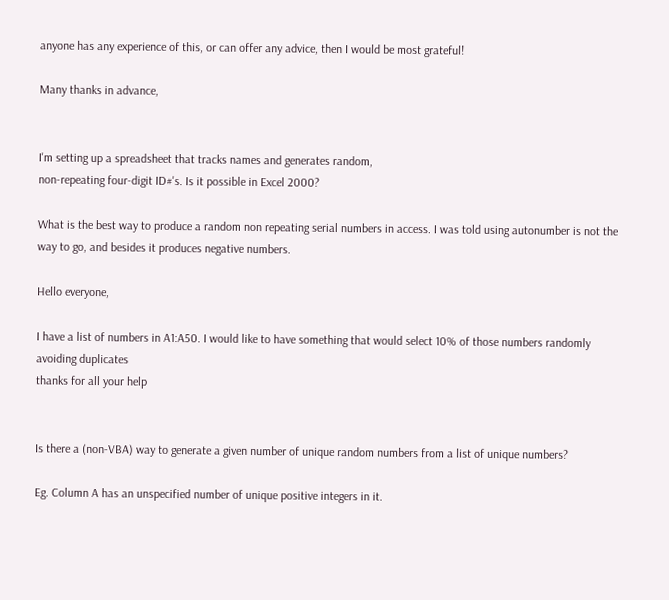anyone has any experience of this, or can offer any advice, then I would be most grateful!

Many thanks in advance,


I'm setting up a spreadsheet that tracks names and generates random,
non-repeating four-digit ID#'s. Is it possible in Excel 2000?

What is the best way to produce a random non repeating serial numbers in access. I was told using autonumber is not the way to go, and besides it produces negative numbers.

Hello everyone,

I have a list of numbers in A1:A50. I would like to have something that would select 10% of those numbers randomly avoiding duplicates
thanks for all your help


Is there a (non-VBA) way to generate a given number of unique random numbers from a list of unique numbers?

Eg. Column A has an unspecified number of unique positive integers in it.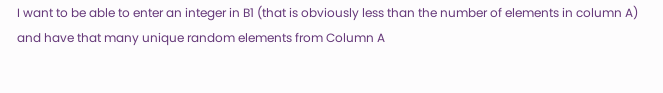I want to be able to enter an integer in B1 (that is obviously less than the number of elements in column A) and have that many unique random elements from Column A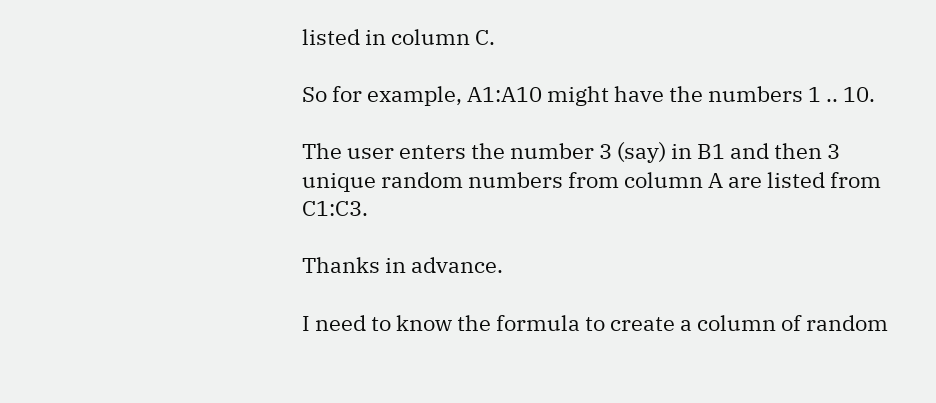listed in column C.

So for example, A1:A10 might have the numbers 1 .. 10.

The user enters the number 3 (say) in B1 and then 3 unique random numbers from column A are listed from C1:C3.

Thanks in advance.

I need to know the formula to create a column of random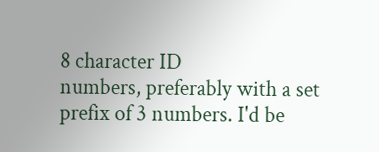8 character ID
numbers, preferably with a set prefix of 3 numbers. I'd be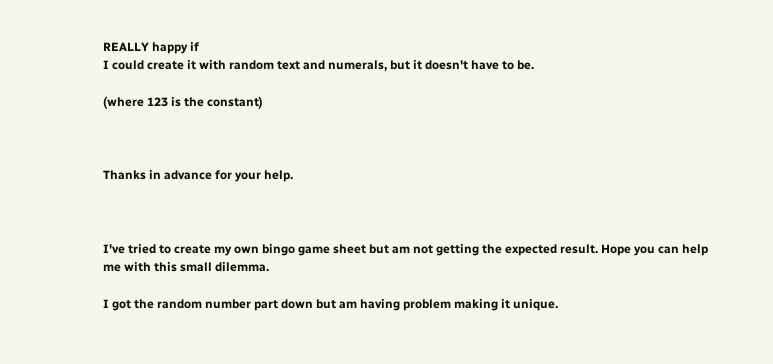REALLY happy if
I could create it with random text and numerals, but it doesn't have to be.

(where 123 is the constant)



Thanks in advance for your help.



I've tried to create my own bingo game sheet but am not getting the expected result. Hope you can help me with this small dilemma.

I got the random number part down but am having problem making it unique.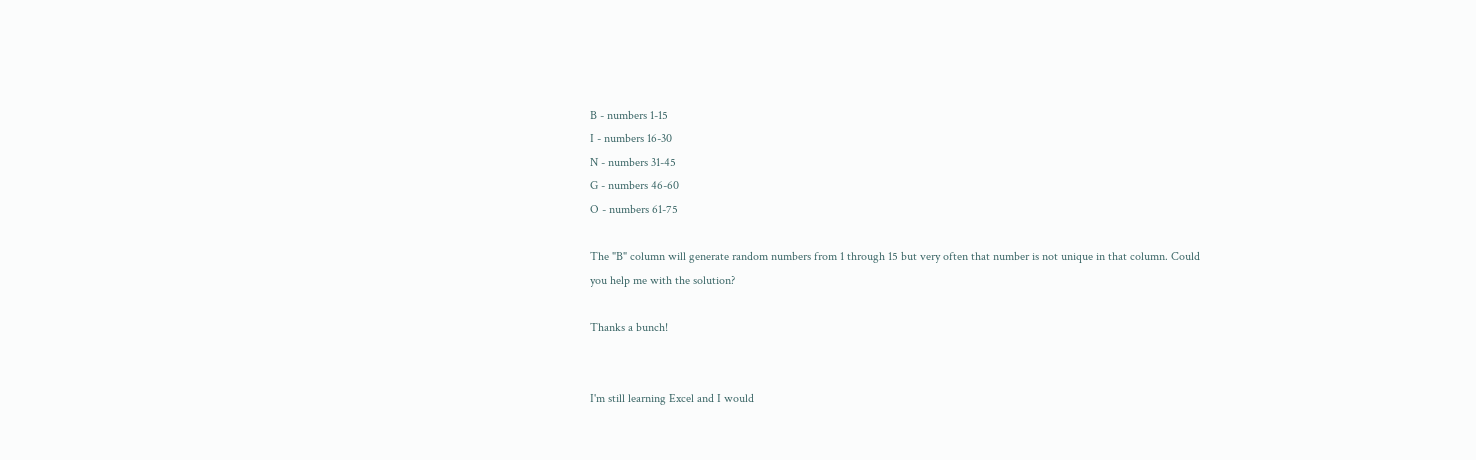B - numbers 1-15
I - numbers 16-30
N - numbers 31-45
G - numbers 46-60
O - numbers 61-75

The "B" column will generate random numbers from 1 through 15 but very often that number is not unique in that column. Could you help me with the solution?

Thanks a bunch!


I'm still learning Excel and I would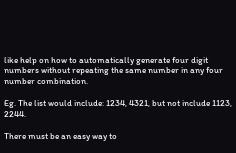like help on how to automatically generate four digit numbers without repeating the same number in any four number combination.

Eg. The list would include: 1234, 4321, but not include 1123, 2244.

There must be an easy way to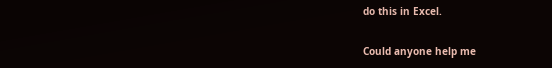do this in Excel.

Could anyone help me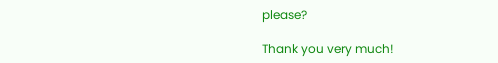please?

Thank you very much!